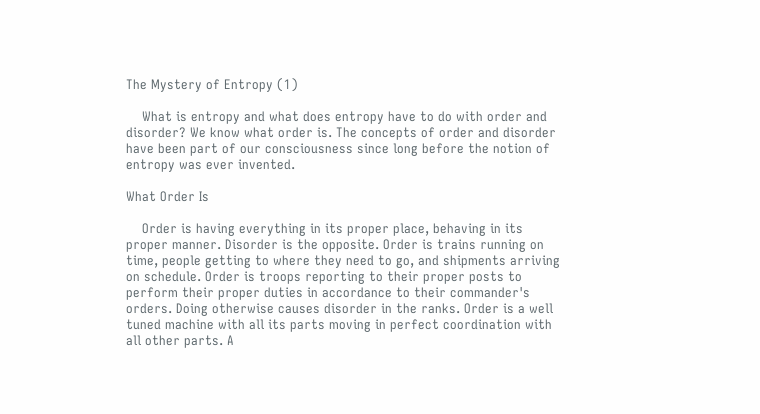The Mystery of Entropy (1)

    What is entropy and what does entropy have to do with order and disorder? We know what order is. The concepts of order and disorder have been part of our consciousness since long before the notion of entropy was ever invented.

What Order Is

    Order is having everything in its proper place, behaving in its proper manner. Disorder is the opposite. Order is trains running on time, people getting to where they need to go, and shipments arriving on schedule. Order is troops reporting to their proper posts to perform their proper duties in accordance to their commander's orders. Doing otherwise causes disorder in the ranks. Order is a well tuned machine with all its parts moving in perfect coordination with all other parts. A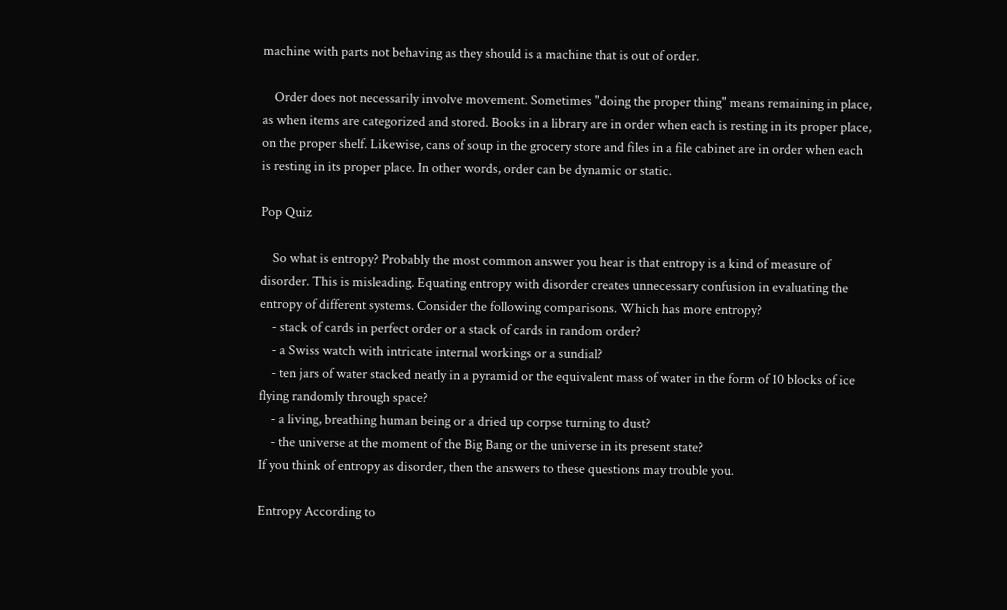machine with parts not behaving as they should is a machine that is out of order.

    Order does not necessarily involve movement. Sometimes "doing the proper thing" means remaining in place, as when items are categorized and stored. Books in a library are in order when each is resting in its proper place, on the proper shelf. Likewise, cans of soup in the grocery store and files in a file cabinet are in order when each is resting in its proper place. In other words, order can be dynamic or static.

Pop Quiz

    So what is entropy? Probably the most common answer you hear is that entropy is a kind of measure of disorder. This is misleading. Equating entropy with disorder creates unnecessary confusion in evaluating the entropy of different systems. Consider the following comparisons. Which has more entropy?
    - stack of cards in perfect order or a stack of cards in random order?
    - a Swiss watch with intricate internal workings or a sundial?
    - ten jars of water stacked neatly in a pyramid or the equivalent mass of water in the form of 10 blocks of ice flying randomly through space?
    - a living, breathing human being or a dried up corpse turning to dust?
    - the universe at the moment of the Big Bang or the universe in its present state?
If you think of entropy as disorder, then the answers to these questions may trouble you.

Entropy According to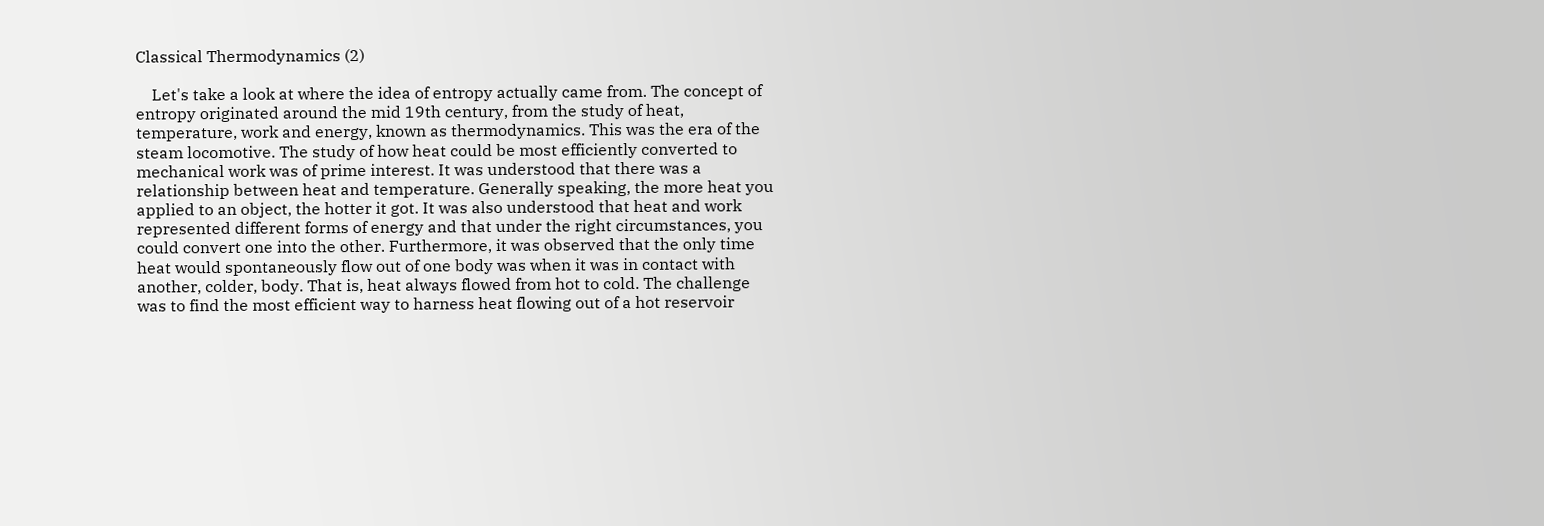Classical Thermodynamics (2)

    Let's take a look at where the idea of entropy actually came from. The concept of entropy originated around the mid 19th century, from the study of heat, temperature, work and energy, known as thermodynamics. This was the era of the steam locomotive. The study of how heat could be most efficiently converted to mechanical work was of prime interest. It was understood that there was a relationship between heat and temperature. Generally speaking, the more heat you applied to an object, the hotter it got. It was also understood that heat and work represented different forms of energy and that under the right circumstances, you could convert one into the other. Furthermore, it was observed that the only time heat would spontaneously flow out of one body was when it was in contact with another, colder, body. That is, heat always flowed from hot to cold. The challenge was to find the most efficient way to harness heat flowing out of a hot reservoir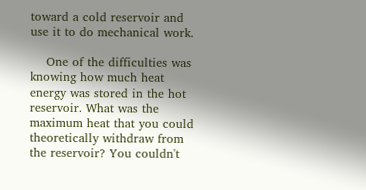toward a cold reservoir and use it to do mechanical work.

    One of the difficulties was knowing how much heat energy was stored in the hot reservoir. What was the maximum heat that you could theoretically withdraw from the reservoir? You couldn't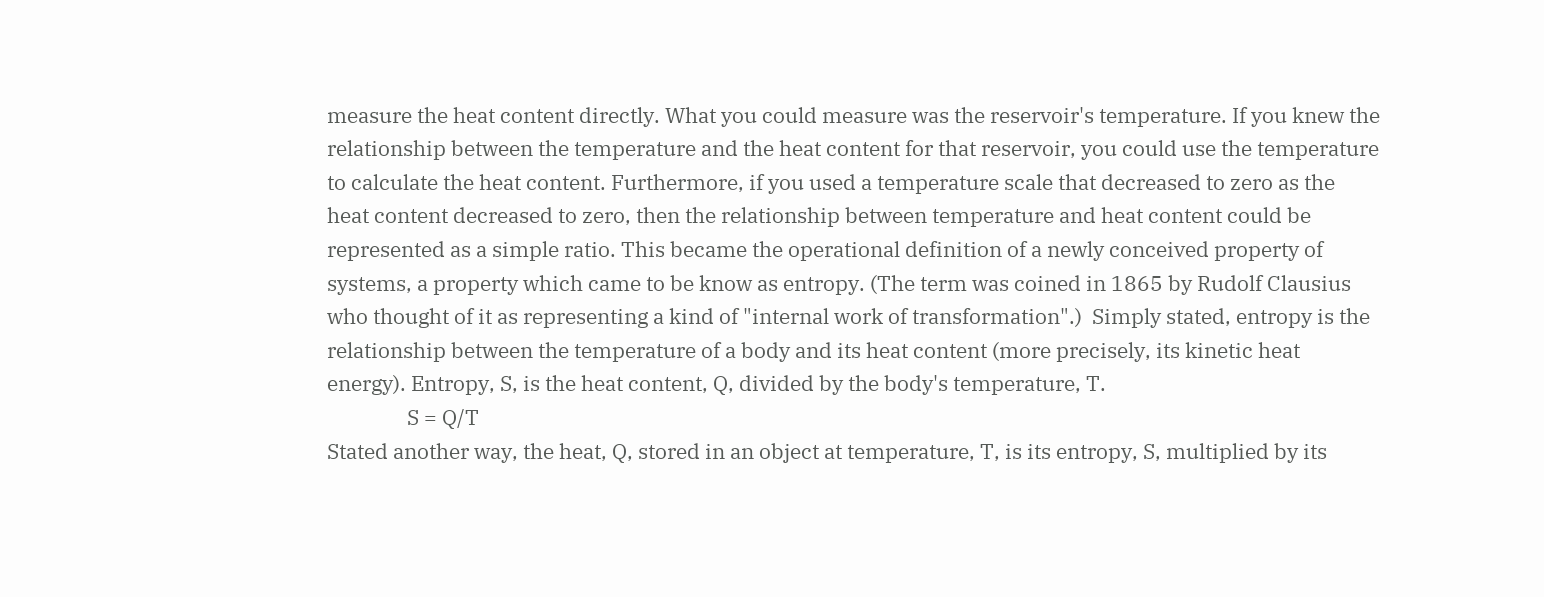measure the heat content directly. What you could measure was the reservoir's temperature. If you knew the relationship between the temperature and the heat content for that reservoir, you could use the temperature to calculate the heat content. Furthermore, if you used a temperature scale that decreased to zero as the heat content decreased to zero, then the relationship between temperature and heat content could be represented as a simple ratio. This became the operational definition of a newly conceived property of systems, a property which came to be know as entropy. (The term was coined in 1865 by Rudolf Clausius who thought of it as representing a kind of "internal work of transformation".)  Simply stated, entropy is the relationship between the temperature of a body and its heat content (more precisely, its kinetic heat energy). Entropy, S, is the heat content, Q, divided by the body's temperature, T.
                S = Q/T
Stated another way, the heat, Q, stored in an object at temperature, T, is its entropy, S, multiplied by its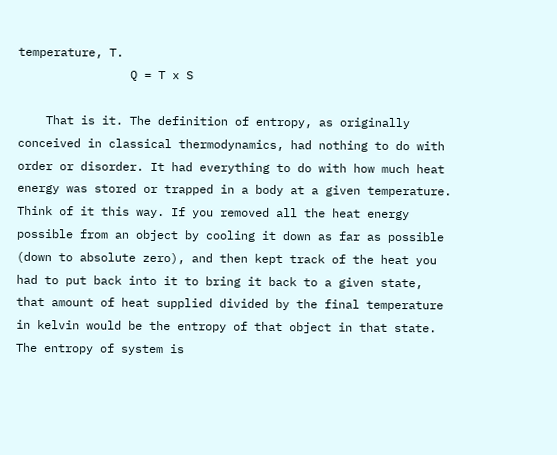temperature, T.
                Q = T x S

    That is it. The definition of entropy, as originally conceived in classical thermodynamics, had nothing to do with order or disorder. It had everything to do with how much heat energy was stored or trapped in a body at a given temperature. Think of it this way. If you removed all the heat energy possible from an object by cooling it down as far as possible (down to absolute zero), and then kept track of the heat you had to put back into it to bring it back to a given state, that amount of heat supplied divided by the final temperature in kelvin would be the entropy of that object in that state. The entropy of system is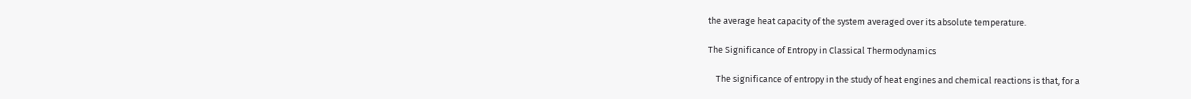the average heat capacity of the system averaged over its absolute temperature.

The Significance of Entropy in Classical Thermodynamics

    The significance of entropy in the study of heat engines and chemical reactions is that, for a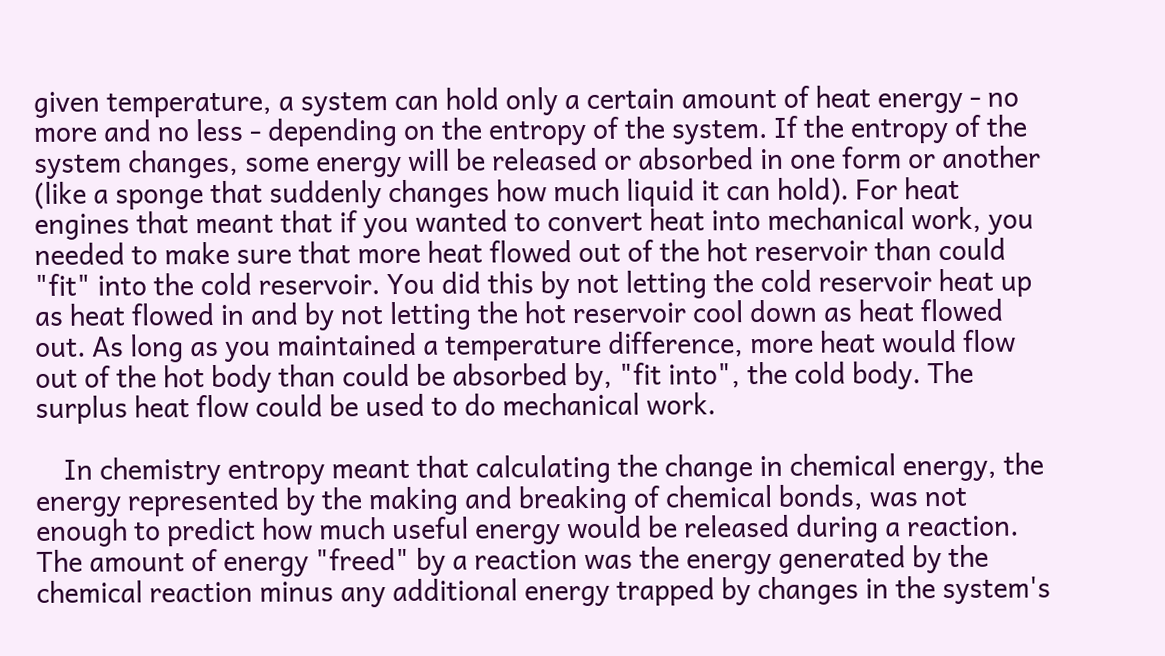given temperature, a system can hold only a certain amount of heat energy - no more and no less - depending on the entropy of the system. If the entropy of the system changes, some energy will be released or absorbed in one form or another (like a sponge that suddenly changes how much liquid it can hold). For heat engines that meant that if you wanted to convert heat into mechanical work, you needed to make sure that more heat flowed out of the hot reservoir than could "fit" into the cold reservoir. You did this by not letting the cold reservoir heat up as heat flowed in and by not letting the hot reservoir cool down as heat flowed out. As long as you maintained a temperature difference, more heat would flow out of the hot body than could be absorbed by, "fit into", the cold body. The surplus heat flow could be used to do mechanical work.

    In chemistry entropy meant that calculating the change in chemical energy, the energy represented by the making and breaking of chemical bonds, was not enough to predict how much useful energy would be released during a reaction. The amount of energy "freed" by a reaction was the energy generated by the chemical reaction minus any additional energy trapped by changes in the system's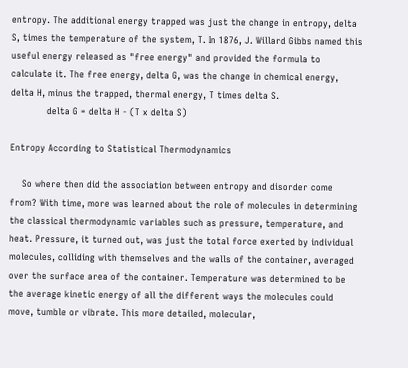entropy. The additional energy trapped was just the change in entropy, delta S, times the temperature of the system, T. In 1876, J. Willard Gibbs named this useful energy released as "free energy" and provided the formula to calculate it. The free energy, delta G, was the change in chemical energy, delta H, minus the trapped, thermal energy, T times delta S.
            delta G = delta H - (T x delta S)

Entropy According to Statistical Thermodynamics

    So where then did the association between entropy and disorder come from? With time, more was learned about the role of molecules in determining the classical thermodynamic variables such as pressure, temperature, and heat. Pressure, it turned out, was just the total force exerted by individual molecules, colliding with themselves and the walls of the container, averaged over the surface area of the container. Temperature was determined to be the average kinetic energy of all the different ways the molecules could move, tumble or vibrate. This more detailed, molecular,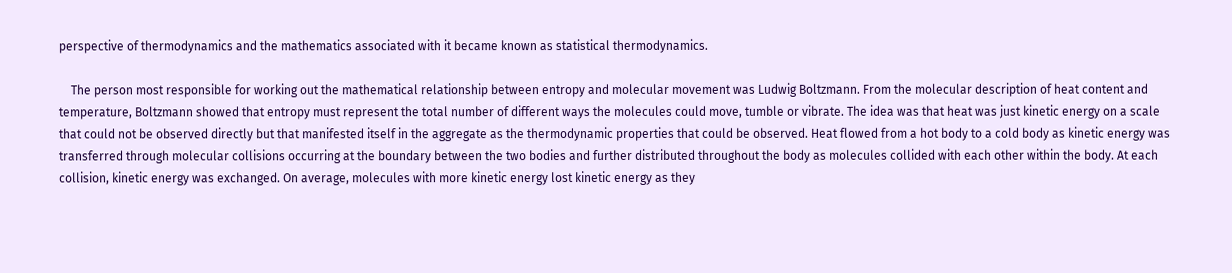perspective of thermodynamics and the mathematics associated with it became known as statistical thermodynamics.

    The person most responsible for working out the mathematical relationship between entropy and molecular movement was Ludwig Boltzmann. From the molecular description of heat content and temperature, Boltzmann showed that entropy must represent the total number of different ways the molecules could move, tumble or vibrate. The idea was that heat was just kinetic energy on a scale that could not be observed directly but that manifested itself in the aggregate as the thermodynamic properties that could be observed. Heat flowed from a hot body to a cold body as kinetic energy was transferred through molecular collisions occurring at the boundary between the two bodies and further distributed throughout the body as molecules collided with each other within the body. At each collision, kinetic energy was exchanged. On average, molecules with more kinetic energy lost kinetic energy as they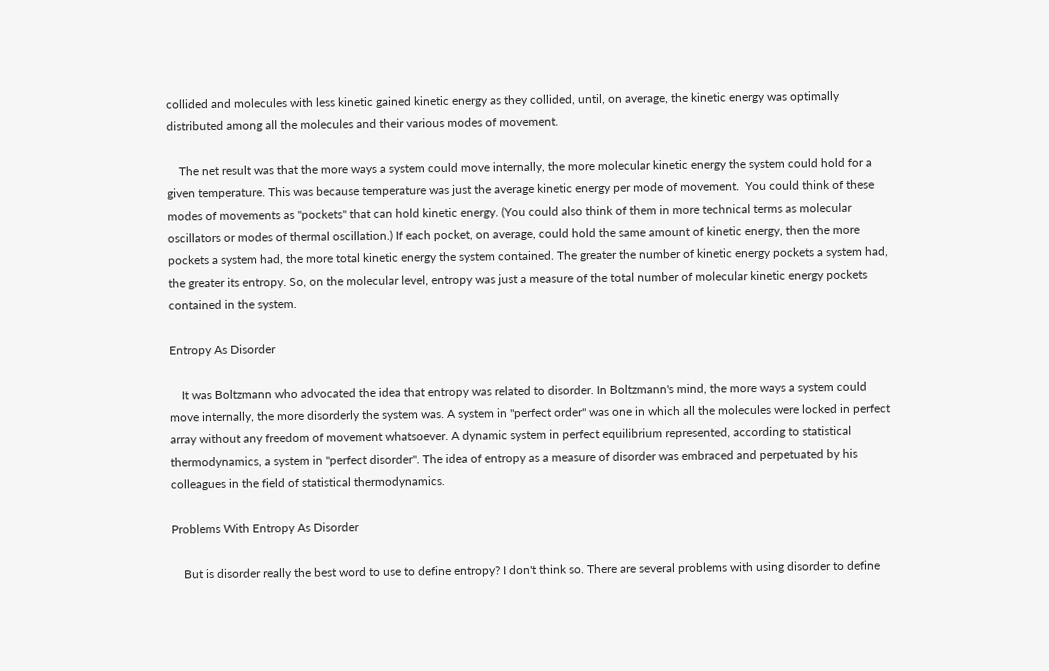collided and molecules with less kinetic gained kinetic energy as they collided, until, on average, the kinetic energy was optimally distributed among all the molecules and their various modes of movement.

    The net result was that the more ways a system could move internally, the more molecular kinetic energy the system could hold for a given temperature. This was because temperature was just the average kinetic energy per mode of movement.  You could think of these modes of movements as "pockets" that can hold kinetic energy. (You could also think of them in more technical terms as molecular oscillators or modes of thermal oscillation.) If each pocket, on average, could hold the same amount of kinetic energy, then the more pockets a system had, the more total kinetic energy the system contained. The greater the number of kinetic energy pockets a system had, the greater its entropy. So, on the molecular level, entropy was just a measure of the total number of molecular kinetic energy pockets contained in the system.

Entropy As Disorder

    It was Boltzmann who advocated the idea that entropy was related to disorder. In Boltzmann's mind, the more ways a system could move internally, the more disorderly the system was. A system in "perfect order" was one in which all the molecules were locked in perfect array without any freedom of movement whatsoever. A dynamic system in perfect equilibrium represented, according to statistical thermodynamics, a system in "perfect disorder". The idea of entropy as a measure of disorder was embraced and perpetuated by his colleagues in the field of statistical thermodynamics.

Problems With Entropy As Disorder

    But is disorder really the best word to use to define entropy? I don't think so. There are several problems with using disorder to define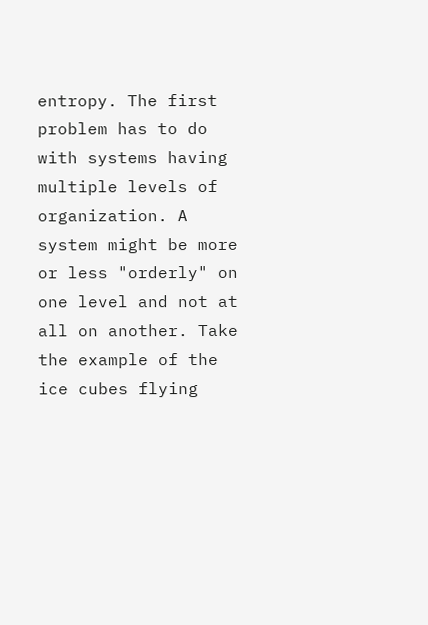entropy. The first problem has to do with systems having multiple levels of organization. A system might be more or less "orderly" on one level and not at all on another. Take the example of the ice cubes flying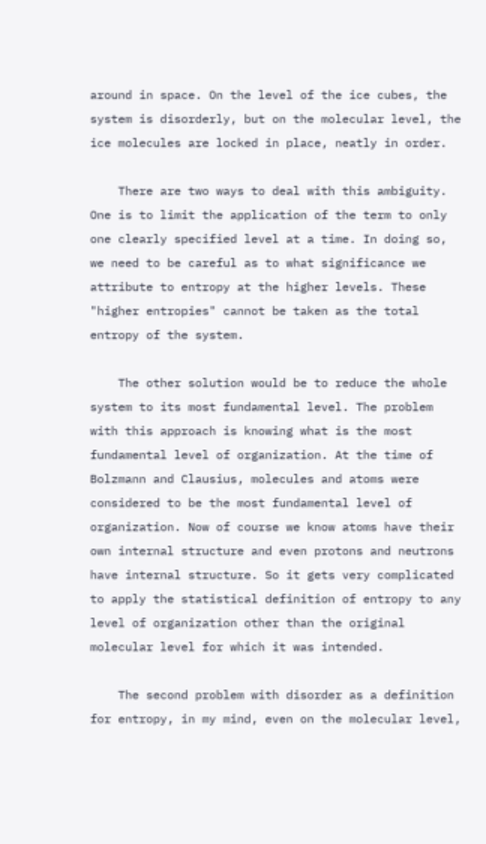around in space. On the level of the ice cubes, the system is disorderly, but on the molecular level, the ice molecules are locked in place, neatly in order.

    There are two ways to deal with this ambiguity. One is to limit the application of the term to only one clearly specified level at a time. In doing so, we need to be careful as to what significance we attribute to entropy at the higher levels. These "higher entropies" cannot be taken as the total entropy of the system.

    The other solution would be to reduce the whole system to its most fundamental level. The problem with this approach is knowing what is the most fundamental level of organization. At the time of Bolzmann and Clausius, molecules and atoms were considered to be the most fundamental level of organization. Now of course we know atoms have their own internal structure and even protons and neutrons have internal structure. So it gets very complicated to apply the statistical definition of entropy to any level of organization other than the original molecular level for which it was intended.

    The second problem with disorder as a definition for entropy, in my mind, even on the molecular level,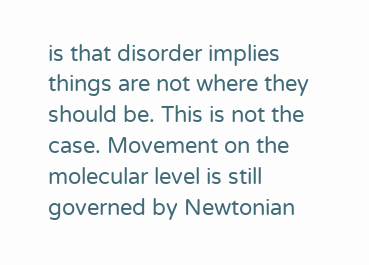is that disorder implies things are not where they should be. This is not the case. Movement on the molecular level is still governed by Newtonian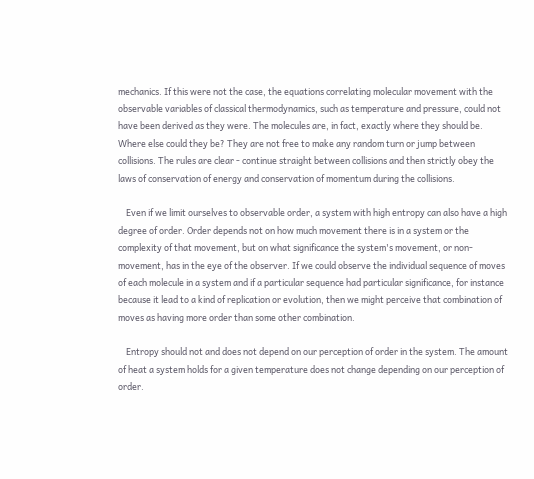mechanics. If this were not the case, the equations correlating molecular movement with the observable variables of classical thermodynamics, such as temperature and pressure, could not have been derived as they were. The molecules are, in fact, exactly where they should be. Where else could they be? They are not free to make any random turn or jump between collisions. The rules are clear - continue straight between collisions and then strictly obey the laws of conservation of energy and conservation of momentum during the collisions.

    Even if we limit ourselves to observable order, a system with high entropy can also have a high degree of order. Order depends not on how much movement there is in a system or the complexity of that movement, but on what significance the system's movement, or non-movement, has in the eye of the observer. If we could observe the individual sequence of moves of each molecule in a system and if a particular sequence had particular significance, for instance because it lead to a kind of replication or evolution, then we might perceive that combination of moves as having more order than some other combination.

    Entropy should not and does not depend on our perception of order in the system. The amount of heat a system holds for a given temperature does not change depending on our perception of order.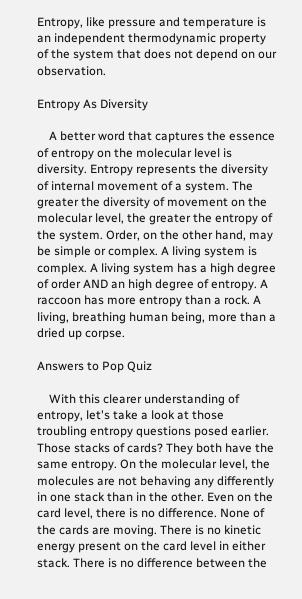Entropy, like pressure and temperature is an independent thermodynamic property of the system that does not depend on our observation.

Entropy As Diversity

    A better word that captures the essence of entropy on the molecular level is diversity. Entropy represents the diversity of internal movement of a system. The greater the diversity of movement on the molecular level, the greater the entropy of the system. Order, on the other hand, may be simple or complex. A living system is complex. A living system has a high degree of order AND an high degree of entropy. A raccoon has more entropy than a rock. A living, breathing human being, more than a dried up corpse.

Answers to Pop Quiz

    With this clearer understanding of entropy, let's take a look at those troubling entropy questions posed earlier. Those stacks of cards? They both have the same entropy. On the molecular level, the molecules are not behaving any differently in one stack than in the other. Even on the card level, there is no difference. None of the cards are moving. There is no kinetic energy present on the card level in either stack. There is no difference between the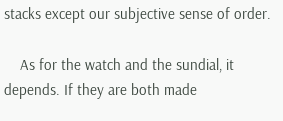stacks except our subjective sense of order.

    As for the watch and the sundial, it depends. If they are both made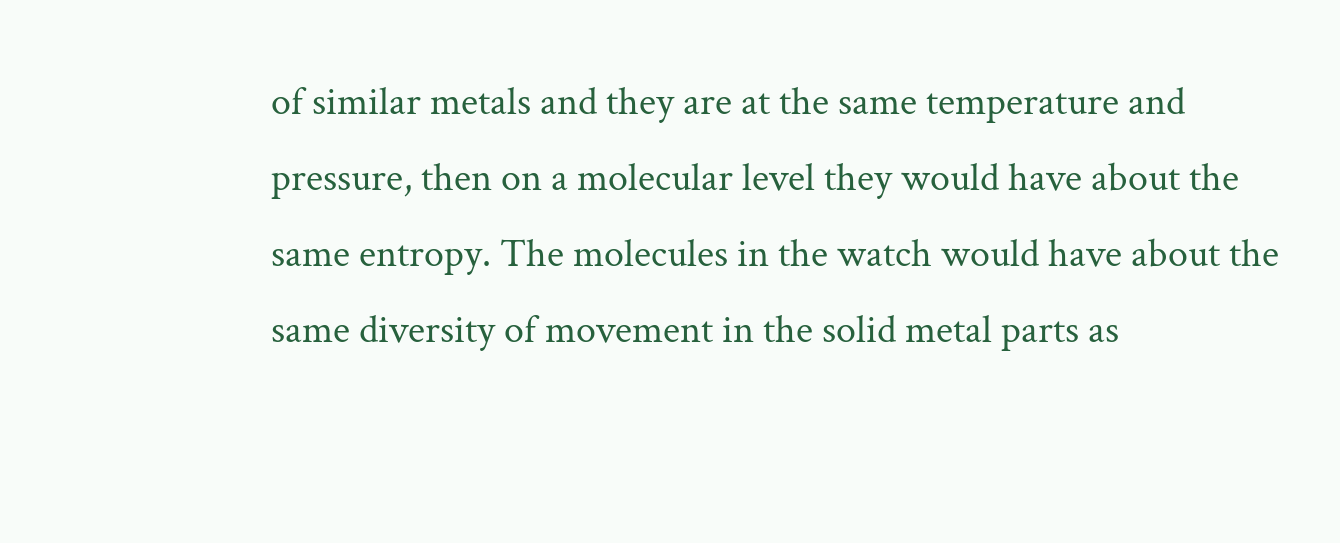of similar metals and they are at the same temperature and pressure, then on a molecular level they would have about the same entropy. The molecules in the watch would have about the same diversity of movement in the solid metal parts as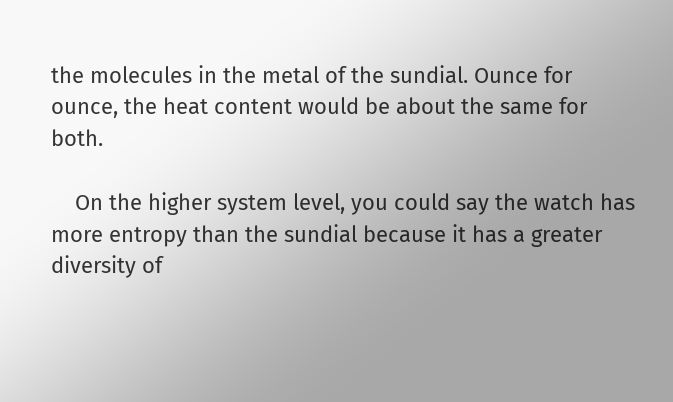the molecules in the metal of the sundial. Ounce for ounce, the heat content would be about the same for both.

    On the higher system level, you could say the watch has more entropy than the sundial because it has a greater diversity of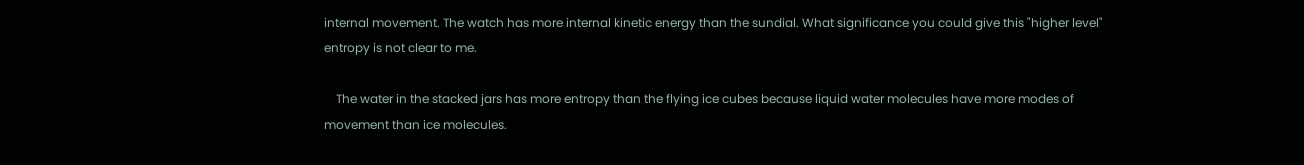internal movement. The watch has more internal kinetic energy than the sundial. What significance you could give this "higher level" entropy is not clear to me.

    The water in the stacked jars has more entropy than the flying ice cubes because liquid water molecules have more modes of movement than ice molecules.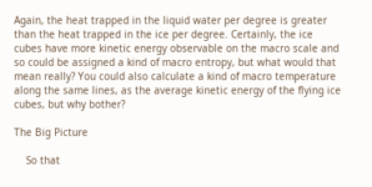Again, the heat trapped in the liquid water per degree is greater than the heat trapped in the ice per degree. Certainly, the ice cubes have more kinetic energy observable on the macro scale and so could be assigned a kind of macro entropy, but what would that mean really? You could also calculate a kind of macro temperature along the same lines, as the average kinetic energy of the flying ice cubes, but why bother?

The Big Picture

    So that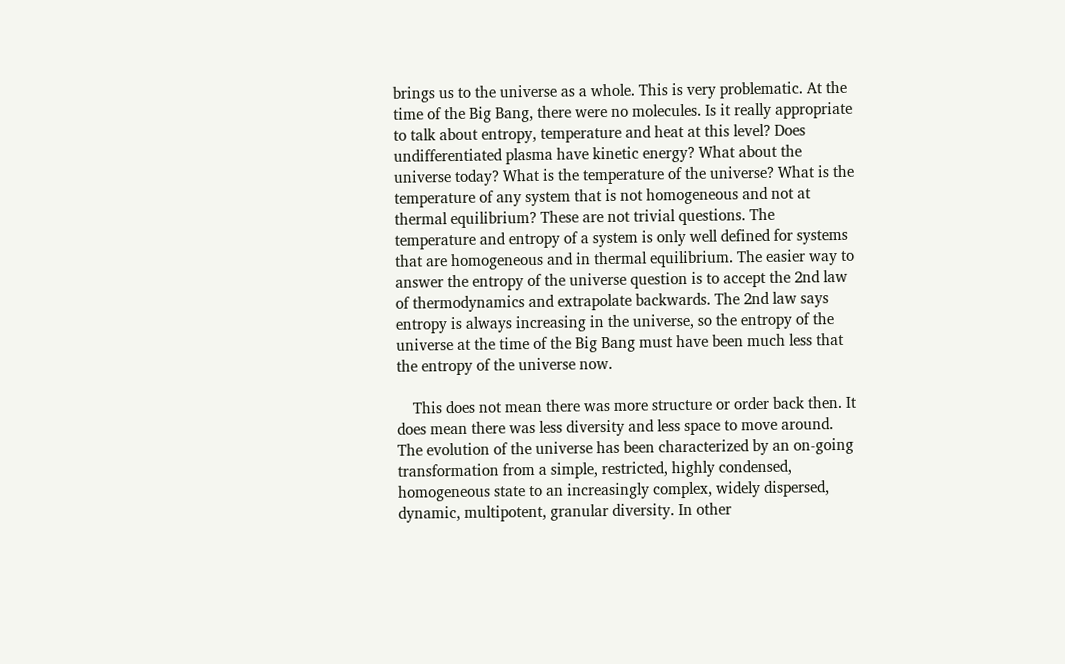brings us to the universe as a whole. This is very problematic. At the time of the Big Bang, there were no molecules. Is it really appropriate to talk about entropy, temperature and heat at this level? Does undifferentiated plasma have kinetic energy? What about the universe today? What is the temperature of the universe? What is the temperature of any system that is not homogeneous and not at thermal equilibrium? These are not trivial questions. The temperature and entropy of a system is only well defined for systems that are homogeneous and in thermal equilibrium. The easier way to answer the entropy of the universe question is to accept the 2nd law of thermodynamics and extrapolate backwards. The 2nd law says entropy is always increasing in the universe, so the entropy of the universe at the time of the Big Bang must have been much less that the entropy of the universe now.

    This does not mean there was more structure or order back then. It does mean there was less diversity and less space to move around. The evolution of the universe has been characterized by an on-going transformation from a simple, restricted, highly condensed, homogeneous state to an increasingly complex, widely dispersed, dynamic, multipotent, granular diversity. In other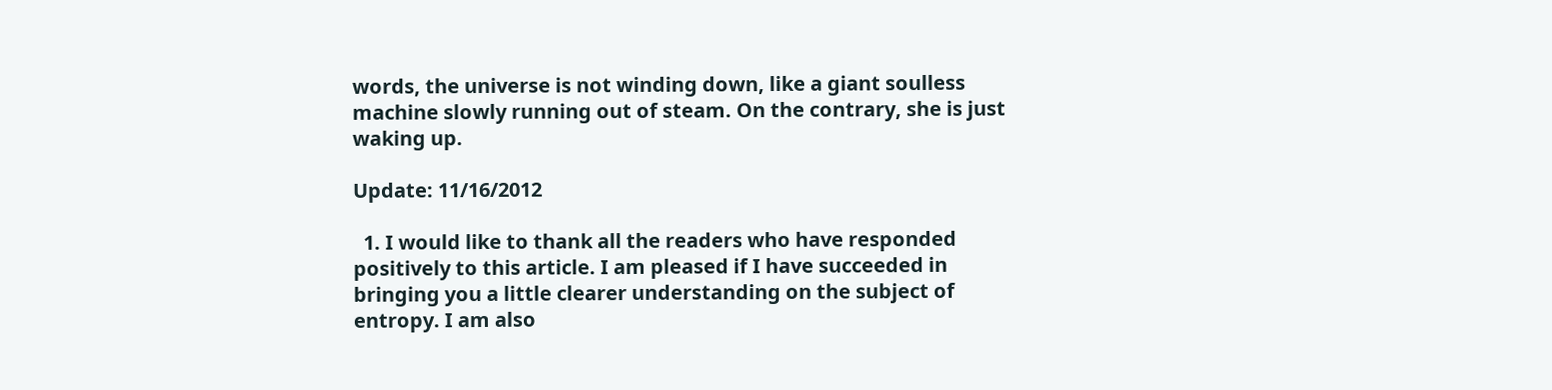words, the universe is not winding down, like a giant soulless machine slowly running out of steam. On the contrary, she is just waking up.

Update: 11/16/2012

  1. I would like to thank all the readers who have responded positively to this article. I am pleased if I have succeeded in bringing you a little clearer understanding on the subject of entropy. I am also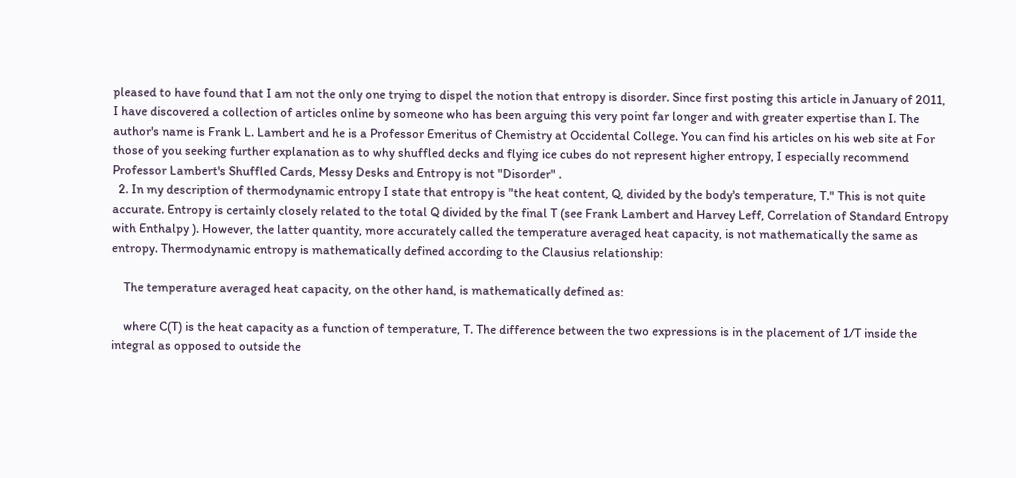pleased to have found that I am not the only one trying to dispel the notion that entropy is disorder. Since first posting this article in January of 2011, I have discovered a collection of articles online by someone who has been arguing this very point far longer and with greater expertise than I. The author's name is Frank L. Lambert and he is a Professor Emeritus of Chemistry at Occidental College. You can find his articles on his web site at For those of you seeking further explanation as to why shuffled decks and flying ice cubes do not represent higher entropy, I especially recommend Professor Lambert's Shuffled Cards, Messy Desks and Entropy is not "Disorder" .
  2. In my description of thermodynamic entropy I state that entropy is "the heat content, Q, divided by the body's temperature, T." This is not quite accurate. Entropy is certainly closely related to the total Q divided by the final T (see Frank Lambert and Harvey Leff, Correlation of Standard Entropy with Enthalpy ). However, the latter quantity, more accurately called the temperature averaged heat capacity, is not mathematically the same as entropy. Thermodynamic entropy is mathematically defined according to the Clausius relationship:

    The temperature averaged heat capacity, on the other hand, is mathematically defined as:

    where C(T) is the heat capacity as a function of temperature, T. The difference between the two expressions is in the placement of 1/T inside the integral as opposed to outside the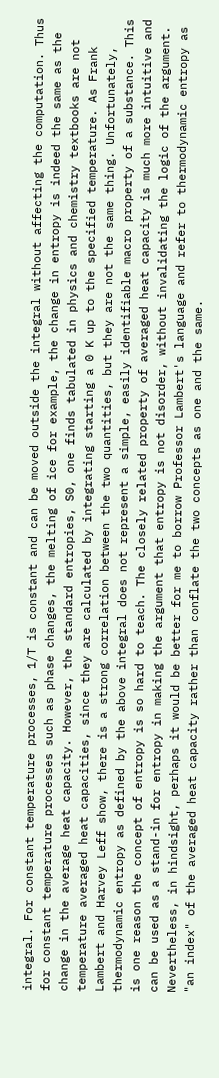integral. For constant temperature processes, 1/T is constant and can be moved outside the integral without affecting the computation. Thus for constant temperature processes such as phase changes, the melting of ice for example, the change in entropy is indeed the same as the change in the average heat capacity. However, the standard entropies, S0, one finds tabulated in physics and chemistry textbooks are not temperature averaged heat capacities, since they are calculated by integrating starting a 0 K up to the specified temperature. As Frank Lambert and Harvey Leff show, there is a strong correlation between the two quantities, but they are not the same thing. Unfortunately, thermodynamic entropy as defined by the above integral does not represent a simple, easily identifiable macro property of a substance. This is one reason the concept of entropy is so hard to teach. The closely related property of averaged heat capacity is much more intuitive and can be used as a stand-in for entropy in making the argument that entropy is not disorder, without invalidating the logic of the argument. Nevertheless, in hindsight, perhaps it would be better for me to borrow Professor Lambert's language and refer to thermodynamic entropy as "an index" of the averaged heat capacity rather than conflate the two concepts as one and the same.